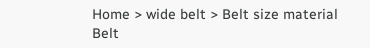Home > wide belt > Belt size material
Belt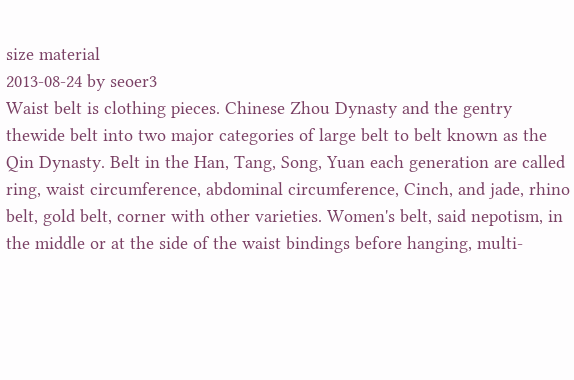size material
2013-08-24 by seoer3
Waist belt is clothing pieces. Chinese Zhou Dynasty and the gentry thewide belt into two major categories of large belt to belt known as the Qin Dynasty. Belt in the Han, Tang, Song, Yuan each generation are called ring, waist circumference, abdominal circumference, Cinch, and jade, rhino belt, gold belt, corner with other varieties. Women's belt, said nepotism, in the middle or at the side of the waist bindings before hanging, multi-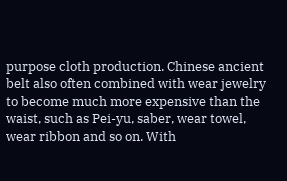purpose cloth production. Chinese ancient belt also often combined with wear jewelry to become much more expensive than the waist, such as Pei-yu, saber, wear towel, wear ribbon and so on. With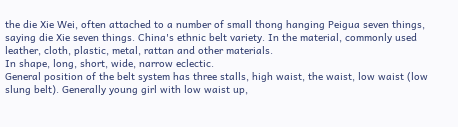the die Xie Wei, often attached to a number of small thong hanging Peigua seven things, saying die Xie seven things. China's ethnic belt variety. In the material, commonly used leather, cloth, plastic, metal, rattan and other materials.
In shape, long, short, wide, narrow eclectic.
General position of the belt system has three stalls, high waist, the waist, low waist (low slung belt). Generally young girl with low waist up,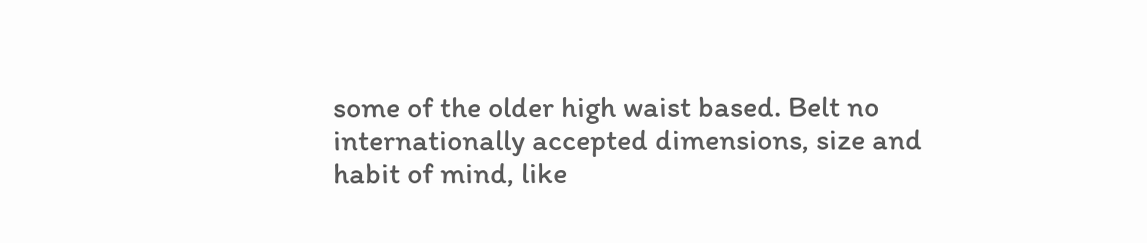some of the older high waist based. Belt no internationally accepted dimensions, size and habit of mind, like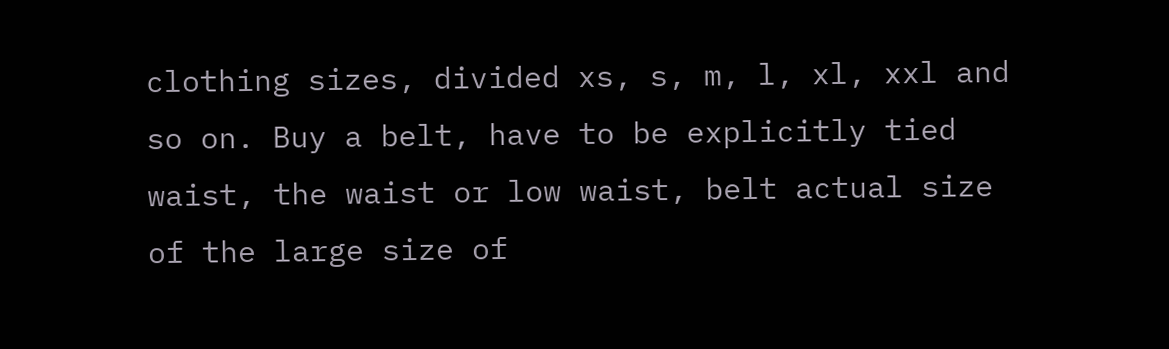clothing sizes, divided xs, s, m, l, xl, xxl and so on. Buy a belt, have to be explicitly tied waist, the waist or low waist, belt actual size of the large size of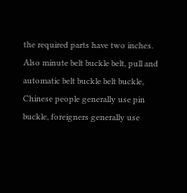the required parts have two inches. Also minute belt buckle belt, pull and automatic belt buckle belt buckle, Chinese people generally use pin buckle, foreigners generally use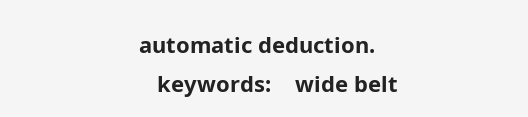automatic deduction.
   keywords:    wide belt